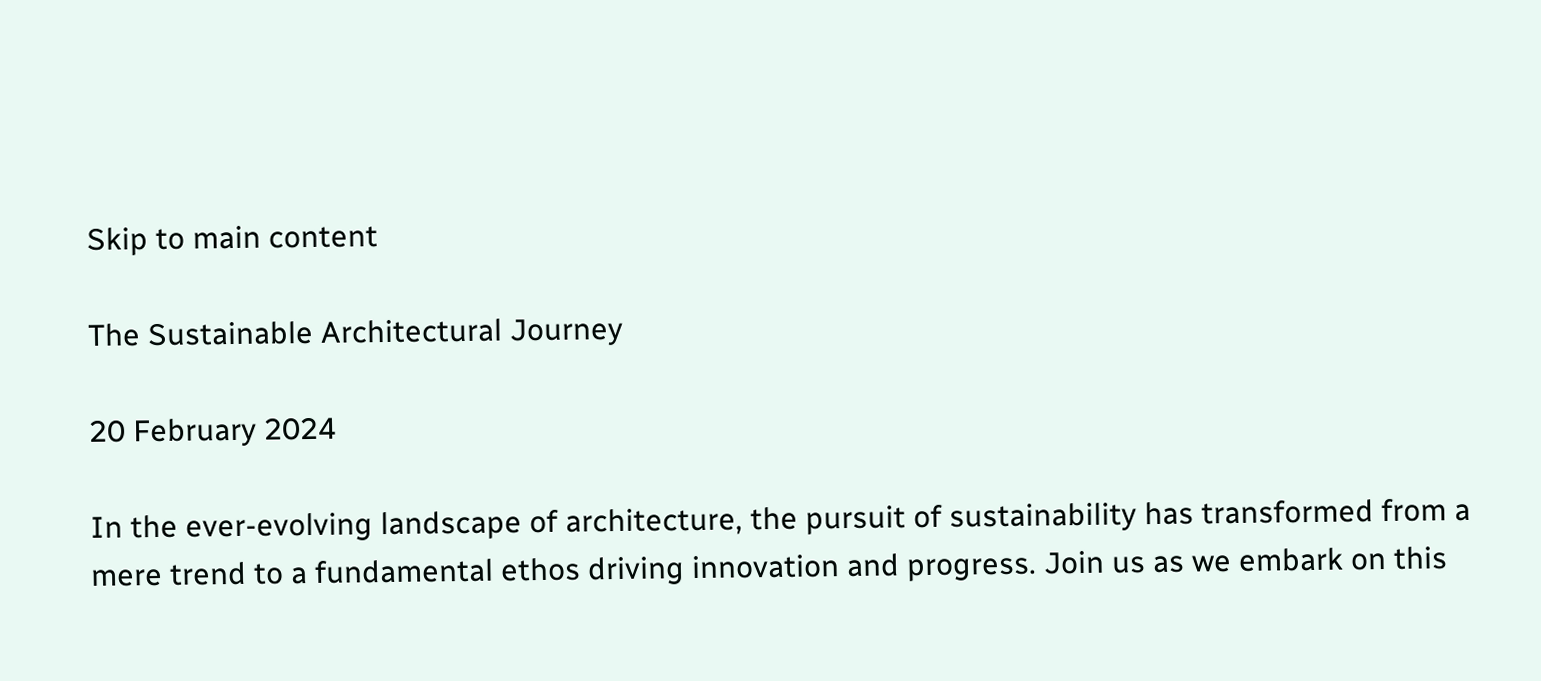Skip to main content

The Sustainable Architectural Journey

20 February 2024

In the ever-evolving landscape of architecture, the pursuit of sustainability has transformed from a mere trend to a fundamental ethos driving innovation and progress. Join us as we embark on this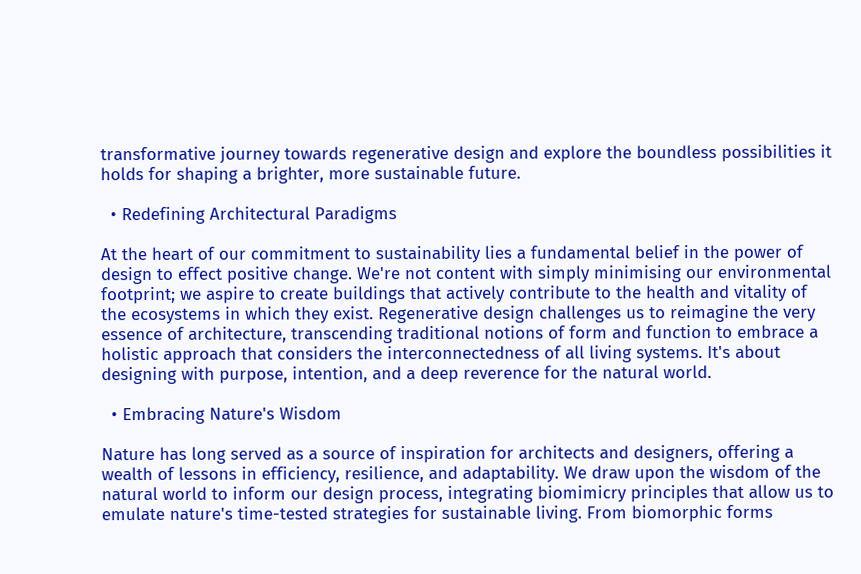transformative journey towards regenerative design and explore the boundless possibilities it holds for shaping a brighter, more sustainable future.

  • Redefining Architectural Paradigms

At the heart of our commitment to sustainability lies a fundamental belief in the power of design to effect positive change. We're not content with simply minimising our environmental footprint; we aspire to create buildings that actively contribute to the health and vitality of the ecosystems in which they exist. Regenerative design challenges us to reimagine the very essence of architecture, transcending traditional notions of form and function to embrace a holistic approach that considers the interconnectedness of all living systems. It's about designing with purpose, intention, and a deep reverence for the natural world.

  • Embracing Nature's Wisdom

Nature has long served as a source of inspiration for architects and designers, offering a wealth of lessons in efficiency, resilience, and adaptability. We draw upon the wisdom of the natural world to inform our design process, integrating biomimicry principles that allow us to emulate nature's time-tested strategies for sustainable living. From biomorphic forms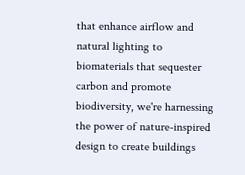that enhance airflow and natural lighting to biomaterials that sequester carbon and promote biodiversity, we're harnessing the power of nature-inspired design to create buildings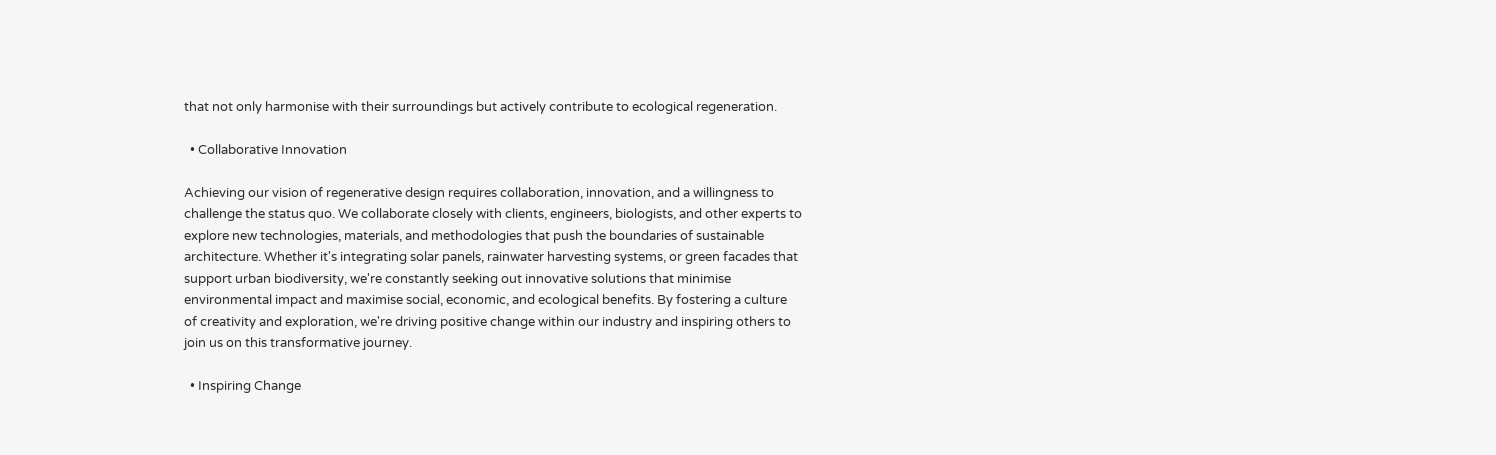that not only harmonise with their surroundings but actively contribute to ecological regeneration.

  • Collaborative Innovation

Achieving our vision of regenerative design requires collaboration, innovation, and a willingness to challenge the status quo. We collaborate closely with clients, engineers, biologists, and other experts to explore new technologies, materials, and methodologies that push the boundaries of sustainable architecture. Whether it's integrating solar panels, rainwater harvesting systems, or green facades that support urban biodiversity, we're constantly seeking out innovative solutions that minimise environmental impact and maximise social, economic, and ecological benefits. By fostering a culture of creativity and exploration, we're driving positive change within our industry and inspiring others to join us on this transformative journey.

  • Inspiring Change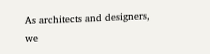As architects and designers, we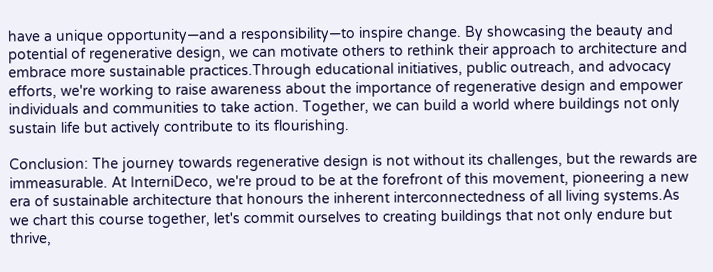have a unique opportunity—and a responsibility—to inspire change. By showcasing the beauty and potential of regenerative design, we can motivate others to rethink their approach to architecture and embrace more sustainable practices.Through educational initiatives, public outreach, and advocacy efforts, we're working to raise awareness about the importance of regenerative design and empower individuals and communities to take action. Together, we can build a world where buildings not only sustain life but actively contribute to its flourishing.

Conclusion: The journey towards regenerative design is not without its challenges, but the rewards are immeasurable. At InterniDeco, we're proud to be at the forefront of this movement, pioneering a new era of sustainable architecture that honours the inherent interconnectedness of all living systems.As we chart this course together, let's commit ourselves to creating buildings that not only endure but thrive,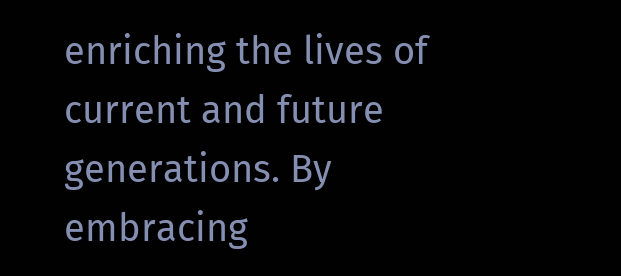enriching the lives of current and future generations. By embracing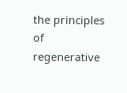the principles of regenerative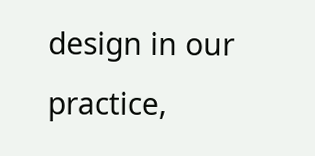design in our practice,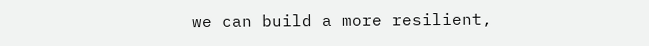we can build a more resilient,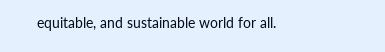equitable, and sustainable world for all.